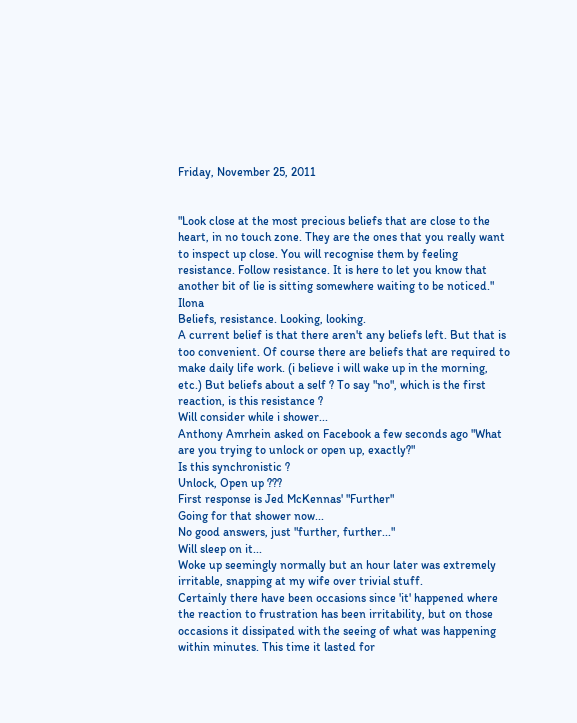Friday, November 25, 2011


"Look close at the most precious beliefs that are close to the heart, in no touch zone. They are the ones that you really want to inspect up close. You will recognise them by feeling resistance. Follow resistance. It is here to let you know that another bit of lie is sitting somewhere waiting to be noticed." Ilona
Beliefs, resistance. Looking, looking.
A current belief is that there aren't any beliefs left. But that is too convenient. Of course there are beliefs that are required to make daily life work. (i believe i will wake up in the morning, etc.) But beliefs about a self ? To say "no", which is the first reaction, is this resistance ?
Will consider while i shower...
Anthony Amrhein asked on Facebook a few seconds ago "What are you trying to unlock or open up, exactly?"
Is this synchronistic ?
Unlock, Open up ???
First response is Jed McKennas' "Further"
Going for that shower now...
No good answers, just "further, further..."
Will sleep on it...
Woke up seemingly normally but an hour later was extremely irritable, snapping at my wife over trivial stuff.
Certainly there have been occasions since 'it' happened where the reaction to frustration has been irritability, but on those occasions it dissipated with the seeing of what was happening within minutes. This time it lasted for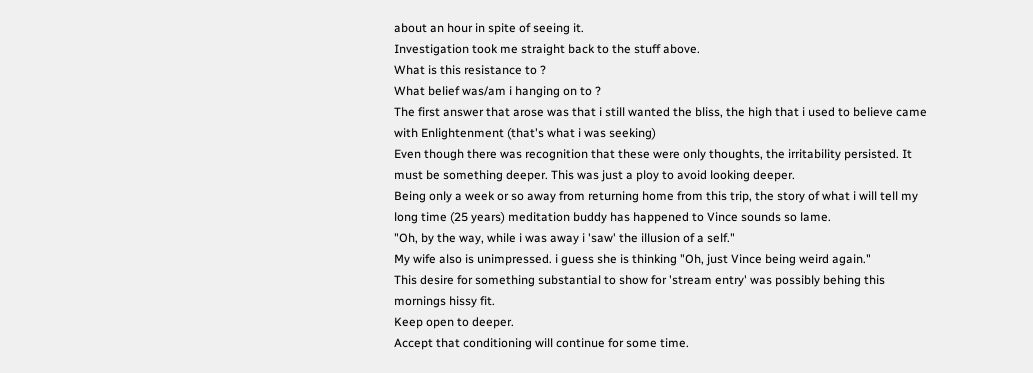about an hour in spite of seeing it.
Investigation took me straight back to the stuff above.
What is this resistance to ?
What belief was/am i hanging on to ?
The first answer that arose was that i still wanted the bliss, the high that i used to believe came with Enlightenment (that's what i was seeking)
Even though there was recognition that these were only thoughts, the irritability persisted. It must be something deeper. This was just a ploy to avoid looking deeper.
Being only a week or so away from returning home from this trip, the story of what i will tell my long time (25 years) meditation buddy has happened to Vince sounds so lame.
"Oh, by the way, while i was away i 'saw' the illusion of a self."
My wife also is unimpressed. i guess she is thinking "Oh, just Vince being weird again."
This desire for something substantial to show for 'stream entry' was possibly behing this mornings hissy fit.
Keep open to deeper.
Accept that conditioning will continue for some time.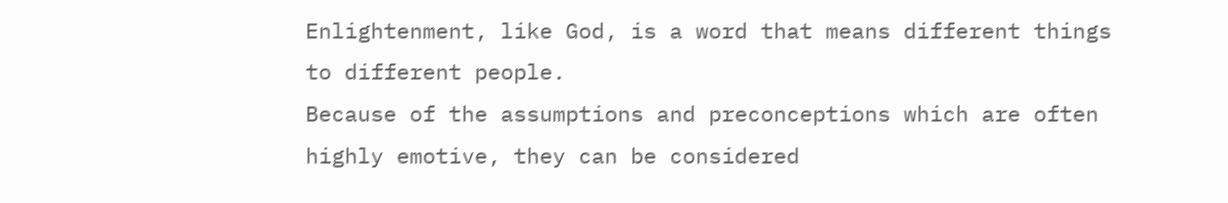Enlightenment, like God, is a word that means different things to different people.
Because of the assumptions and preconceptions which are often highly emotive, they can be considered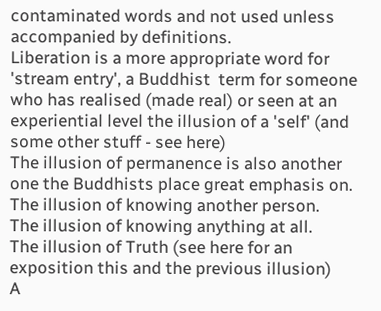contaminated words and not used unless accompanied by definitions.
Liberation is a more appropriate word for 'stream entry', a Buddhist  term for someone who has realised (made real) or seen at an experiential level the illusion of a 'self' (and some other stuff - see here)
The illusion of permanence is also another one the Buddhists place great emphasis on.
The illusion of knowing another person.
The illusion of knowing anything at all.
The illusion of Truth (see here for an exposition this and the previous illusion)
A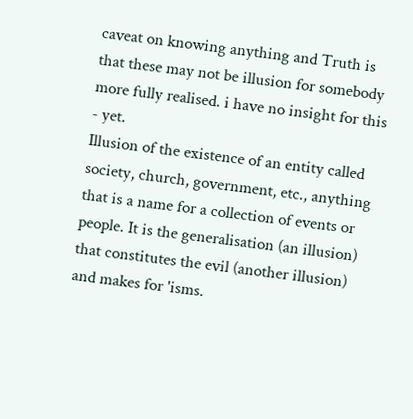caveat on knowing anything and Truth is that these may not be illusion for somebody more fully realised. i have no insight for this - yet.
Illusion of the existence of an entity called society, church, government, etc., anything that is a name for a collection of events or people. It is the generalisation (an illusion) that constitutes the evil (another illusion) and makes for 'isms.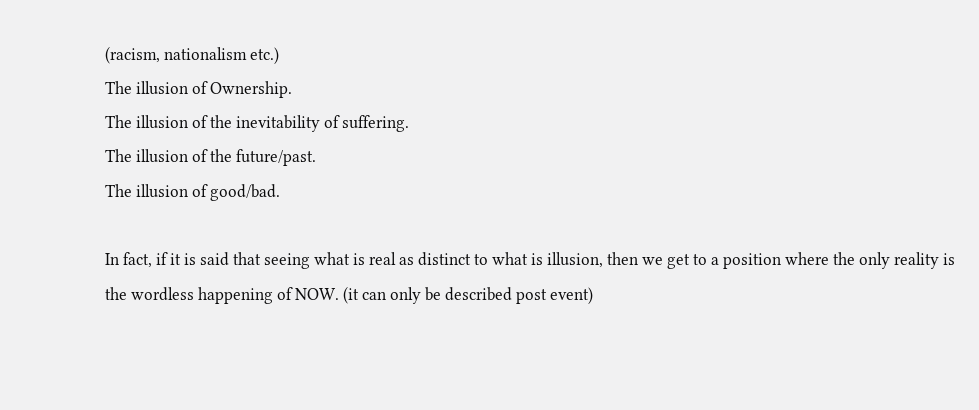(racism, nationalism etc.)
The illusion of Ownership.
The illusion of the inevitability of suffering.
The illusion of the future/past.
The illusion of good/bad.

In fact, if it is said that seeing what is real as distinct to what is illusion, then we get to a position where the only reality is the wordless happening of NOW. (it can only be described post event)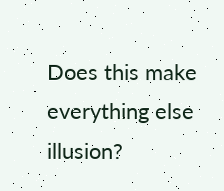Does this make everything else illusion?